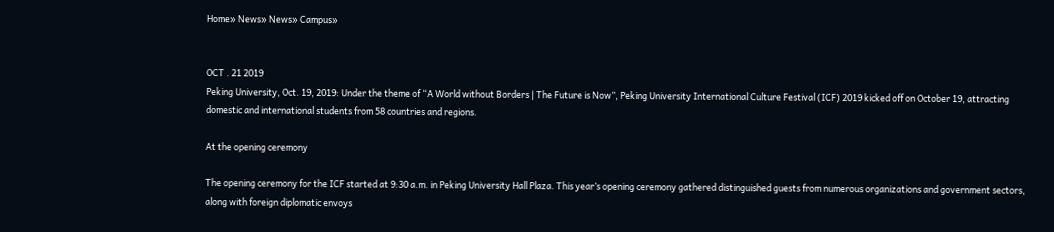Home» News» News» Campus»


OCT . 21 2019
Peking University, Oct. 19, 2019: Under the theme of “A World without Borders | The Future is Now”, Peking University International Culture Festival (ICF) 2019 kicked off on October 19, attracting domestic and international students from 58 countries and regions.

At the opening ceremony

The opening ceremony for the ICF started at 9:30 a.m. in Peking University Hall Plaza. This year’s opening ceremony gathered distinguished guests from numerous organizations and government sectors, along with foreign diplomatic envoys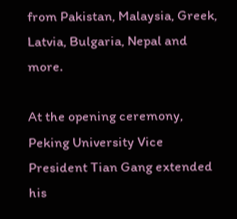from Pakistan, Malaysia, Greek, Latvia, Bulgaria, Nepal and more.

At the opening ceremony, Peking University Vice President Tian Gang extended his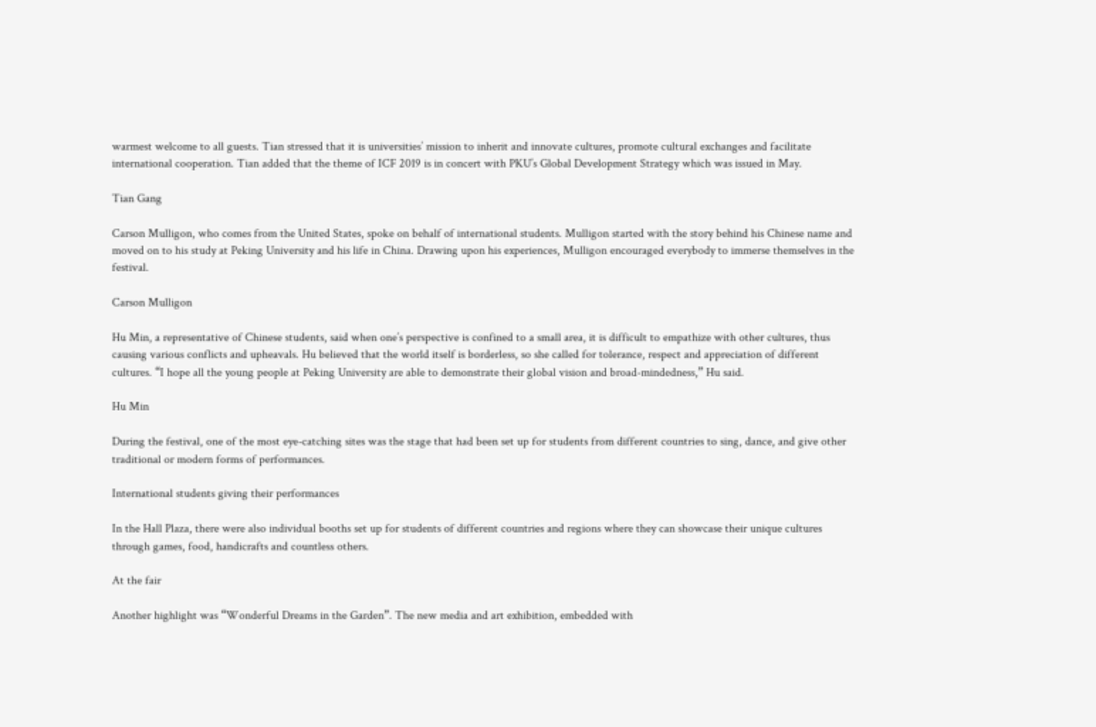warmest welcome to all guests. Tian stressed that it is universities’ mission to inherit and innovate cultures, promote cultural exchanges and facilitate international cooperation. Tian added that the theme of ICF 2019 is in concert with PKU’s Global Development Strategy which was issued in May.

Tian Gang

Carson Mulligon, who comes from the United States, spoke on behalf of international students. Mulligon started with the story behind his Chinese name and moved on to his study at Peking University and his life in China. Drawing upon his experiences, Mulligon encouraged everybody to immerse themselves in the festival.

Carson Mulligon

Hu Min, a representative of Chinese students, said when one’s perspective is confined to a small area, it is difficult to empathize with other cultures, thus causing various conflicts and upheavals. Hu believed that the world itself is borderless, so she called for tolerance, respect and appreciation of different cultures. “I hope all the young people at Peking University are able to demonstrate their global vision and broad-mindedness,” Hu said.

Hu Min

During the festival, one of the most eye-catching sites was the stage that had been set up for students from different countries to sing, dance, and give other traditional or modern forms of performances.

International students giving their performances

In the Hall Plaza, there were also individual booths set up for students of different countries and regions where they can showcase their unique cultures through games, food, handicrafts and countless others.

At the fair

Another highlight was “Wonderful Dreams in the Garden”. The new media and art exhibition, embedded with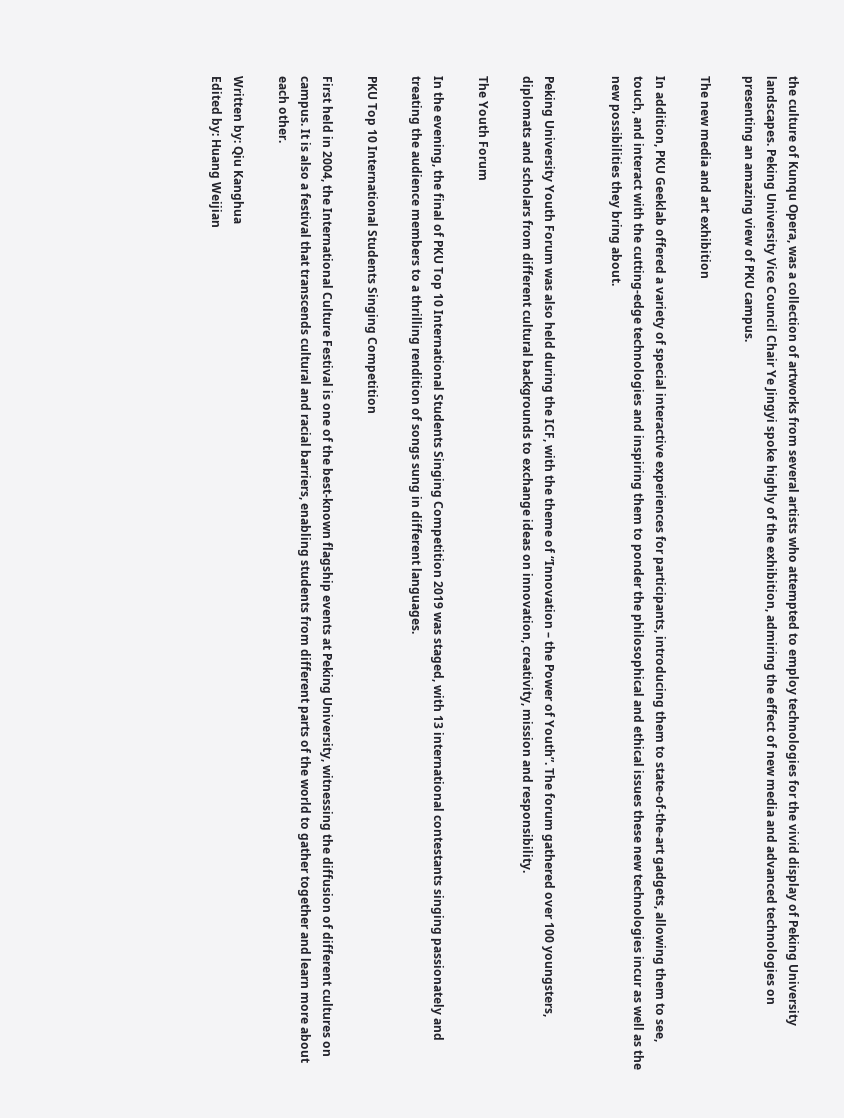the culture of Kunqu Opera, was a collection of artworks from several artists who attempted to employ technologies for the vivid display of Peking University landscapes. Peking University Vice Council Chair Ye Jingyi spoke highly of the exhibition, admiring the effect of new media and advanced technologies on presenting an amazing view of PKU campus.

The new media and art exhibition

In addition, PKU Geeklab offered a variety of special interactive experiences for participants, introducing them to state-of-the-art gadgets, allowing them to see, touch, and interact with the cutting-edge technologies and inspiring them to ponder the philosophical and ethical issues these new technologies incur as well as the new possibilities they bring about.


Peking University Youth Forum was also held during the ICF, with the theme of “Innovation – the Power of Youth”. The forum gathered over 100 youngsters, diplomats and scholars from different cultural backgrounds to exchange ideas on innovation, creativity, mission and responsibility.

The Youth Forum

In the evening, the final of PKU Top 10 International Students Singing Competition 2019 was staged, with 13 international contestants singing passionately and treating the audience members to a thrilling rendition of songs sung in different languages.

PKU Top 10 International Students Singing Competition

First held in 2004, the International Culture Festival is one of the best-known flagship events at Peking University, witnessing the diffusion of different cultures on campus. It is also a festival that transcends cultural and racial barriers, enabling students from different parts of the world to gather together and learn more about each other.

Written by: Qiu Kanghua
Edited by: Huang Weijian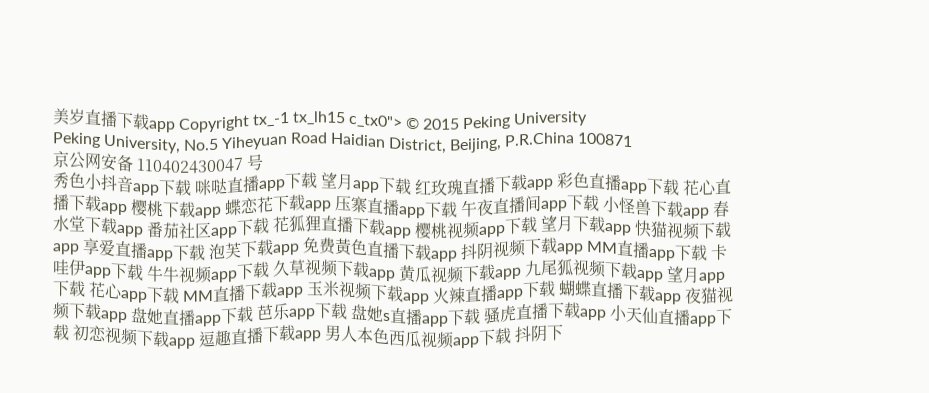美岁直播下载app Copyright tx_-1 tx_lh15 c_tx0"> © 2015 Peking University
Peking University, No.5 Yiheyuan Road Haidian District, Beijing, P.R.China 100871
京公网安备 110402430047 号
秀色小抖音app下载 咪哒直播app下载 望月app下载 红玫瑰直播下载app 彩色直播app下载 花心直播下载app 樱桃下载app 蝶恋花下载app 压寨直播app下载 午夜直播间app下载 小怪兽下载app 春水堂下载app 番茄社区app下载 花狐狸直播下载app 樱桃视频app下载 望月下载app 快猫视频下载app 享爱直播app下载 泡芙下载app 免费黃色直播下载app 抖阴视频下载app MM直播app下载 卡哇伊app下载 牛牛视频app下载 久草视频下载app 黄瓜视频下载app 九尾狐视频下载app 望月app下载 花心app下载 MM直播下载app 玉米视频下载app 火辣直播app下载 蝴蝶直播下载app 夜猫视频下载app 盘她直播app下载 芭乐app下载 盘她s直播app下载 骚虎直播下载app 小天仙直播app下载 初恋视频下载app 逗趣直播下载app 男人本色西瓜视频app下载 抖阴下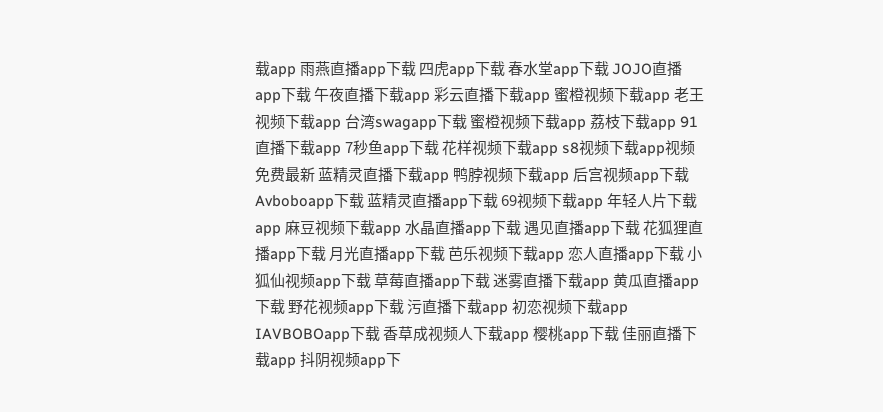载app 雨燕直播app下载 四虎app下载 春水堂app下载 JOJO直播app下载 午夜直播下载app 彩云直播下载app 蜜橙视频下载app 老王视频下载app 台湾swagapp下载 蜜橙视频下载app 荔枝下载app 91直播下载app 7秒鱼app下载 花样视频下载app s8视频下载app视频免费最新 蓝精灵直播下载app 鸭脖视频下载app 后宫视频app下载 Avboboapp下载 蓝精灵直播app下载 69视频下载app 年轻人片下载app 麻豆视频下载app 水晶直播app下载 遇见直播app下载 花狐狸直播app下载 月光直播app下载 芭乐视频下载app 恋人直播app下载 小狐仙视频app下载 草莓直播app下载 迷雾直播下载app 黄瓜直播app下载 野花视频app下载 污直播下载app 初恋视频下载app IAVBOBOapp下载 香草成视频人下载app 樱桃app下载 佳丽直播下载app 抖阴视频app下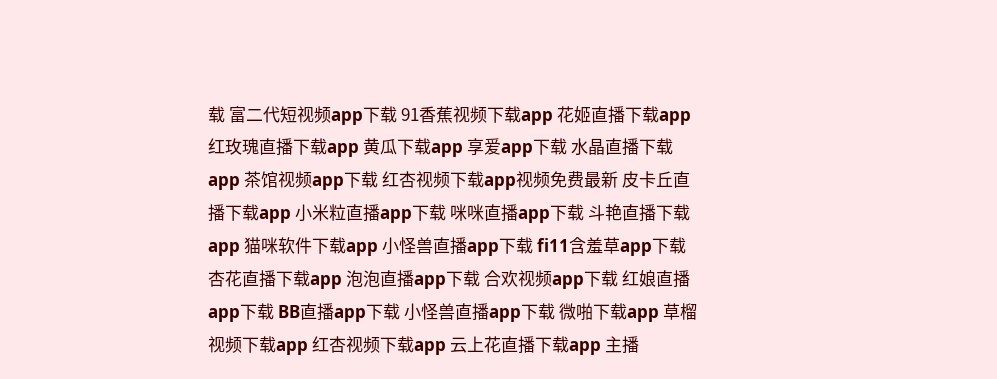载 富二代短视频app下载 91香蕉视频下载app 花姬直播下载app 红玫瑰直播下载app 黄瓜下载app 享爱app下载 水晶直播下载app 茶馆视频app下载 红杏视频下载app视频免费最新 皮卡丘直播下载app 小米粒直播app下载 咪咪直播app下载 斗艳直播下载app 猫咪软件下载app 小怪兽直播app下载 fi11含羞草app下载 杏花直播下载app 泡泡直播app下载 合欢视频app下载 红娘直播app下载 BB直播app下载 小怪兽直播app下载 微啪下载app 草榴视频下载app 红杏视频下载app 云上花直播下载app 主播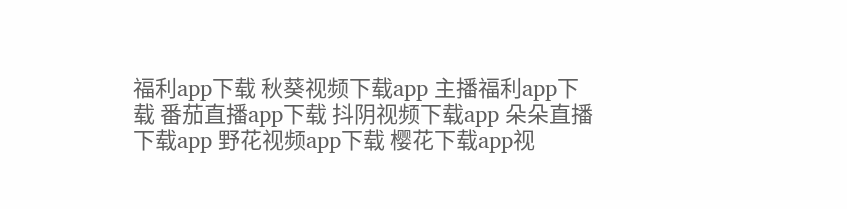福利app下载 秋葵视频下载app 主播福利app下载 番茄直播app下载 抖阴视频下载app 朵朵直播下载app 野花视频app下载 樱花下载app视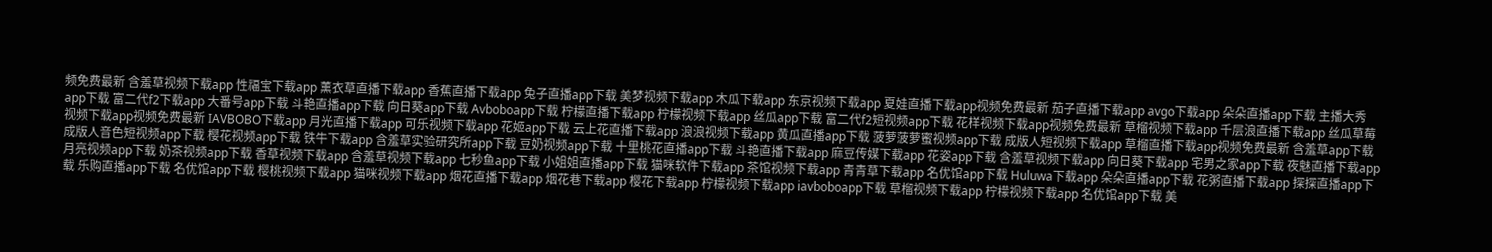频免费最新 含羞草视频下载app 性福宝下载app 薰衣草直播下载app 香蕉直播下载app 兔子直播app下载 美梦视频下载app 木瓜下载app 东京视频下载app 夏娃直播下载app视频免费最新 茄子直播下载app avgo下载app 朵朵直播app下载 主播大秀app下载 富二代f2下载app 大番号app下载 斗艳直播app下载 向日葵app下载 Avboboapp下载 柠檬直播下载app 柠檬视频下载app 丝瓜app下载 富二代f2短视频app下载 花样视频下载app视频免费最新 草榴视频下载app 千层浪直播下载app 丝瓜草莓视频下载app视频免费最新 IAVBOBO下载app 月光直播下载app 可乐视频下载app 花姬app下载 云上花直播下载app 浪浪视频下载app 黄瓜直播app下载 菠萝菠萝蜜视频app下载 成版人短视频下载app 草榴直播下载app视频免费最新 含羞草app下载 成版人音色短视频app下载 樱花视频app下载 铁牛下载app 含羞草实验研究所app下载 豆奶视频app下载 十里桃花直播app下载 斗艳直播下载app 麻豆传媒下载app 花姿app下载 含羞草视频下载app 向日葵下载app 宅男之家app下载 夜魅直播下载app 月亮视频app下载 奶茶视频app下载 香草视频下载app 含羞草视频下载app 七秒鱼app下载 小姐姐直播app下载 猫咪软件下载app 茶馆视频下载app 青青草下载app 名优馆app下载 Huluwa下载app 朵朵直播app下载 花粥直播下载app 探探直播app下载 乐购直播app下载 名优馆app下载 樱桃视频下载app 猫咪视频下载app 烟花直播下载app 烟花巷下载app 樱花下载app 柠檬视频下载app iavboboapp下载 草榴视频下载app 柠檬视频下载app 名优馆app下载 美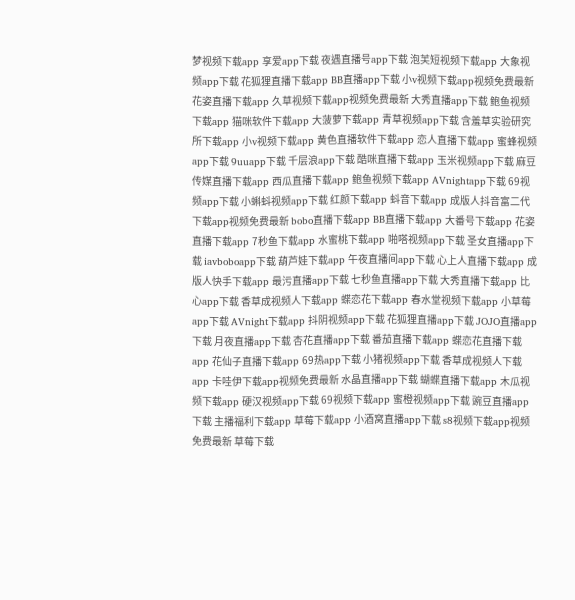梦视频下载app 享爱app下载 夜遇直播号app下载 泡芙短视频下载app 大象视频app下载 花狐狸直播下载app BB直播app下载 小v视频下载app视频免费最新 花姿直播下载app 久草视频下载app视频免费最新 大秀直播app下载 鲍鱼视频下载app 猫咪软件下载app 大菠萝下载app 青草视频app下载 含羞草实验研究所下载app 小v视频下载app 黄色直播软件下载app 恋人直播下载app 蜜蜂视频app下载 9uuapp下载 千层浪app下载 酷咪直播下载app 玉米视频app下载 麻豆传媒直播下载app 西瓜直播下载app 鲍鱼视频下载app AVnightapp下载 69视频app下载 小蝌蚪视频app下载 红颜下载app 蚪音下载app 成版人抖音富二代下载app视频免费最新 bobo直播下载app BB直播下载app 大番号下载app 花姿直播下载app 7秒鱼下载app 水蜜桃下载app 啪嗒视频app下载 圣女直播app下载 iavboboapp下载 葫芦娃下载app 午夜直播间app下载 心上人直播下载app 成版人快手下载app 最污直播app下载 七秒鱼直播app下载 大秀直播下载app 比心app下载 香草成视频人下载app 蝶恋花下载app 春水堂视频下载app 小草莓app下载 AVnight下载app 抖阴视频app下载 花狐狸直播app下载 JOJO直播app下载 月夜直播app下载 杏花直播app下载 番茄直播下载app 蝶恋花直播下载app 花仙子直播下载app 69热app下载 小猪视频app下载 香草成视频人下载app 卡哇伊下载app视频免费最新 水晶直播app下载 蝴蝶直播下载app 木瓜视频下载app 硬汉视频app下载 69视频下载app 蜜橙视频app下载 豌豆直播app下载 主播福利下载app 草莓下载app 小酒窝直播app下载 s8视频下载app视频免费最新 草莓下载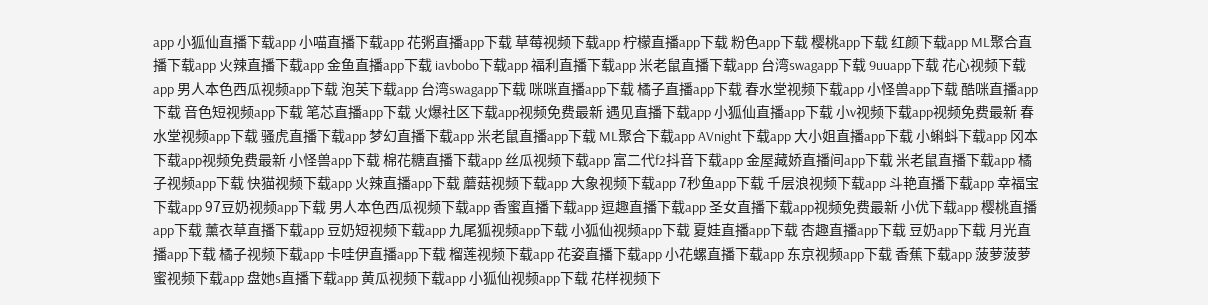app 小狐仙直播下载app 小喵直播下载app 花粥直播app下载 草莓视频下载app 柠檬直播app下载 粉色app下载 樱桃app下载 红颜下载app ML聚合直播下载app 火辣直播下载app 金鱼直播app下载 iavbobo下载app 福利直播下载app 米老鼠直播下载app 台湾swagapp下载 9uuapp下载 花心视频下载app 男人本色西瓜视频app下载 泡芙下载app 台湾swagapp下载 咪咪直播app下载 橘子直播app下载 春水堂视频下载app 小怪兽app下载 酷咪直播app下载 音色短视频app下载 笔芯直播app下载 火爆社区下载app视频免费最新 遇见直播下载app 小狐仙直播app下载 小v视频下载app视频免费最新 春水堂视频app下载 骚虎直播下载app 梦幻直播下载app 米老鼠直播app下载 ML聚合下载app AVnight下载app 大小姐直播app下载 小蝌蚪下载app 冈本下载app视频免费最新 小怪兽app下载 棉花糖直播下载app 丝瓜视频下载app 富二代f2抖音下载app 金屋藏娇直播间app下载 米老鼠直播下载app 橘子视频app下载 快猫视频下载app 火辣直播app下载 蘑菇视频下载app 大象视频下载app 7秒鱼app下载 千层浪视频下载app 斗艳直播下载app 幸福宝下载app 97豆奶视频app下载 男人本色西瓜视频下载app 香蜜直播下载app 逗趣直播下载app 圣女直播下载app视频免费最新 小优下载app 樱桃直播app下载 薰衣草直播下载app 豆奶短视频下载app 九尾狐视频app下载 小狐仙视频app下载 夏娃直播app下载 杏趣直播app下载 豆奶app下载 月光直播app下载 橘子视频下载app 卡哇伊直播app下载 榴莲视频下载app 花姿直播下载app 小花螺直播下载app 东京视频app下载 香蕉下载app 菠萝菠萝蜜视频下载app 盘她s直播下载app 黄瓜视频下载app 小狐仙视频app下载 花样视频下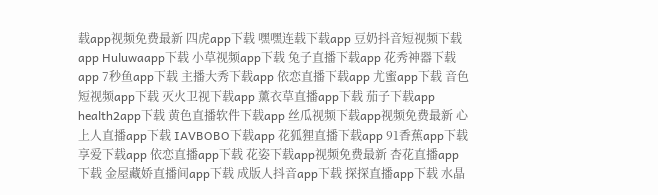载app视频免费最新 四虎app下载 嘿嘿连载下载app 豆奶抖音短视频下载app Huluwaapp下载 小草视频app下载 兔子直播下载app 花秀神器下载app 7秒鱼app下载 主播大秀下载app 依恋直播下载app 尤蜜app下载 音色短视频app下载 灭火卫视下载app 薰衣草直播app下载 茄子下载app health2app下载 黄色直播软件下载app 丝瓜视频下载app视频免费最新 心上人直播app下载 IAVBOBO下载app 花狐狸直播下载app 91香蕉app下载 享爱下载app 依恋直播app下载 花姿下载app视频免费最新 杏花直播app下载 金屋藏娇直播间app下载 成版人抖音app下载 探探直播app下载 水晶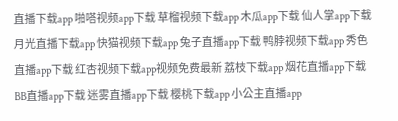直播下载app 啪嗒视频app下载 草榴视频下载app 木瓜app下载 仙人掌app下载 月光直播下载app 快猫视频下载app 兔子直播app下载 鸭脖视频下载app 秀色直播app下载 红杏视频下载app视频免费最新 荔枝下载app 烟花直播app下载 BB直播app下载 迷雾直播app下载 樱桃下载app 小公主直播app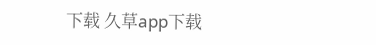下载 久草app下载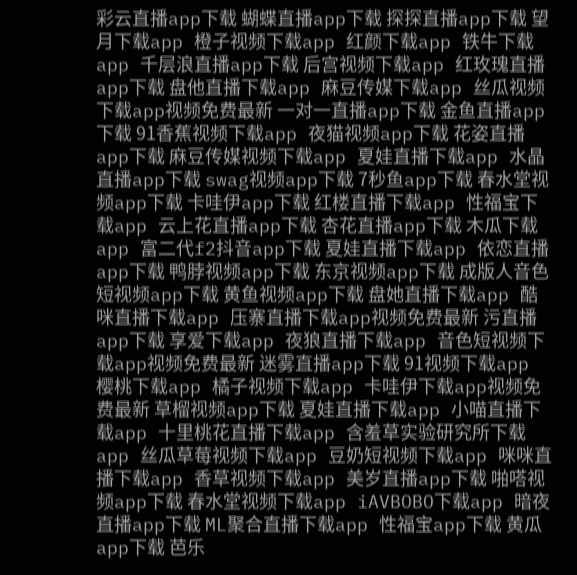彩云直播app下载 蝴蝶直播app下载 探探直播app下载 望月下载app 橙子视频下载app 红颜下载app 铁牛下载app 千层浪直播app下载 后宫视频下载app 红玫瑰直播app下载 盘他直播下载app 麻豆传媒下载app 丝瓜视频下载app视频免费最新 一对一直播app下载 金鱼直播app下载 91香蕉视频下载app 夜猫视频app下载 花姿直播app下载 麻豆传媒视频下载app 夏娃直播下载app 水晶直播app下载 swag视频app下载 7秒鱼app下载 春水堂视频app下载 卡哇伊app下载 红楼直播下载app 性福宝下载app 云上花直播app下载 杏花直播app下载 木瓜下载app 富二代f2抖音app下载 夏娃直播下载app 依恋直播app下载 鸭脖视频app下载 东京视频app下载 成版人音色短视频app下载 黄鱼视频app下载 盘她直播下载app 酷咪直播下载app 压寨直播下载app视频免费最新 污直播app下载 享爱下载app 夜狼直播下载app 音色短视频下载app视频免费最新 迷雾直播app下载 91视频下载app 樱桃下载app 橘子视频下载app 卡哇伊下载app视频免费最新 草榴视频app下载 夏娃直播下载app 小喵直播下载app 十里桃花直播下载app 含羞草实验研究所下载app 丝瓜草莓视频下载app 豆奶短视频下载app 咪咪直播下载app 香草视频下载app 美岁直播app下载 啪嗒视频app下载 春水堂视频下载app iAVBOBO下载app 暗夜直播app下载 ML聚合直播下载app 性福宝app下载 黄瓜app下载 芭乐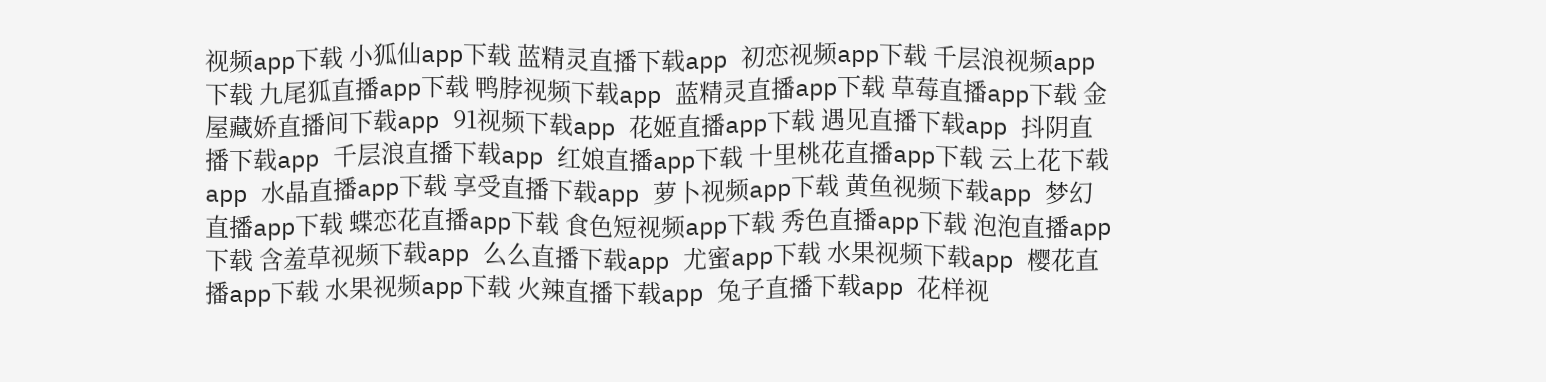视频app下载 小狐仙app下载 蓝精灵直播下载app 初恋视频app下载 千层浪视频app下载 九尾狐直播app下载 鸭脖视频下载app 蓝精灵直播app下载 草莓直播app下载 金屋藏娇直播间下载app 91视频下载app 花姬直播app下载 遇见直播下载app 抖阴直播下载app 千层浪直播下载app 红娘直播app下载 十里桃花直播app下载 云上花下载app 水晶直播app下载 享受直播下载app 萝卜视频app下载 黄鱼视频下载app 梦幻直播app下载 蝶恋花直播app下载 食色短视频app下载 秀色直播app下载 泡泡直播app下载 含羞草视频下载app 么么直播下载app 尤蜜app下载 水果视频下载app 樱花直播app下载 水果视频app下载 火辣直播下载app 兔子直播下载app 花样视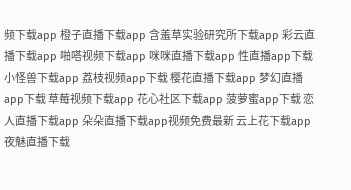频下载app 橙子直播下载app 含羞草实验研究所下载app 彩云直播下载app 啪嗒视频下载app 咪咪直播下载app 性直播app下载 小怪兽下载app 荔枝视频app下载 樱花直播下载app 梦幻直播app下载 草莓视频下载app 花心社区下载app 菠萝蜜app下载 恋人直播下载app 朵朵直播下载app视频免费最新 云上花下载app 夜魅直播下载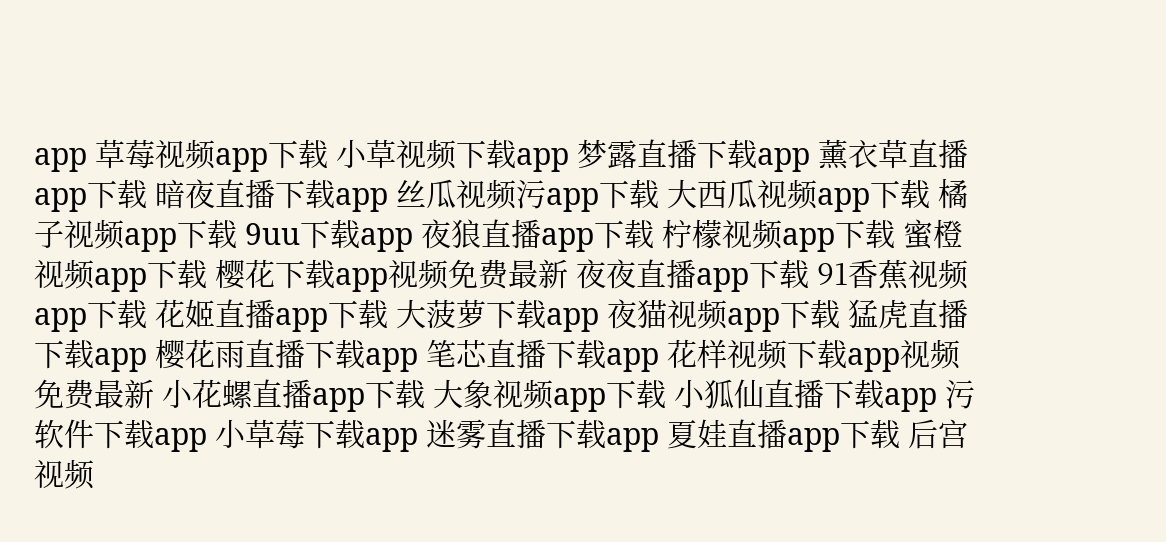app 草莓视频app下载 小草视频下载app 梦露直播下载app 薰衣草直播app下载 暗夜直播下载app 丝瓜视频污app下载 大西瓜视频app下载 橘子视频app下载 9uu下载app 夜狼直播app下载 柠檬视频app下载 蜜橙视频app下载 樱花下载app视频免费最新 夜夜直播app下载 91香蕉视频app下载 花姬直播app下载 大菠萝下载app 夜猫视频app下载 猛虎直播下载app 樱花雨直播下载app 笔芯直播下载app 花样视频下载app视频免费最新 小花螺直播app下载 大象视频app下载 小狐仙直播下载app 污软件下载app 小草莓下载app 迷雾直播下载app 夏娃直播app下载 后宫视频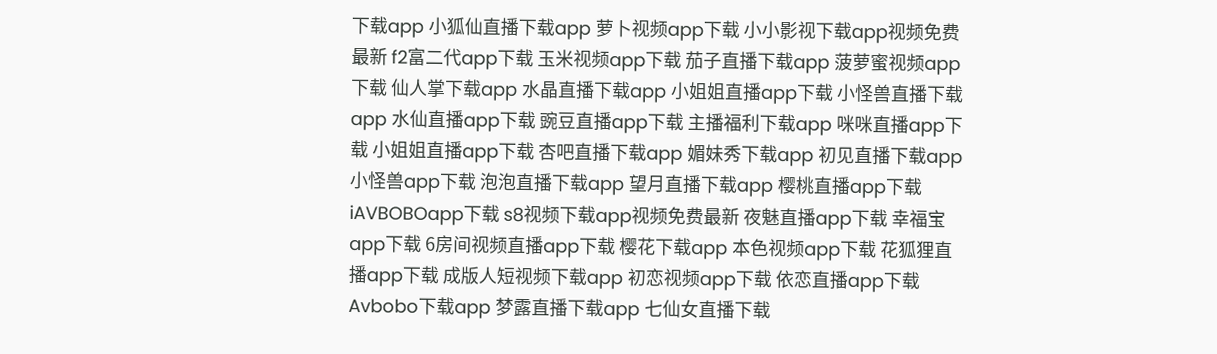下载app 小狐仙直播下载app 萝卜视频app下载 小小影视下载app视频免费最新 f2富二代app下载 玉米视频app下载 茄子直播下载app 菠萝蜜视频app下载 仙人掌下载app 水晶直播下载app 小姐姐直播app下载 小怪兽直播下载app 水仙直播app下载 豌豆直播app下载 主播福利下载app 咪咪直播app下载 小姐姐直播app下载 杏吧直播下载app 媚妹秀下载app 初见直播下载app 小怪兽app下载 泡泡直播下载app 望月直播下载app 樱桃直播app下载 iAVBOBOapp下载 s8视频下载app视频免费最新 夜魅直播app下载 幸福宝app下载 6房间视频直播app下载 樱花下载app 本色视频app下载 花狐狸直播app下载 成版人短视频下载app 初恋视频app下载 依恋直播app下载 Avbobo下载app 梦露直播下载app 七仙女直播下载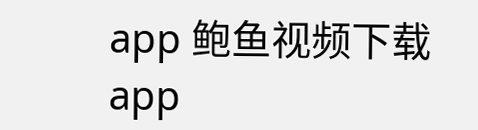app 鲍鱼视频下载app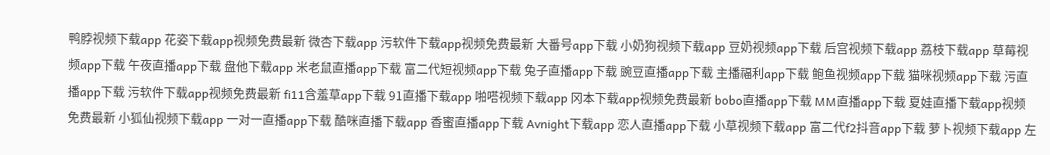鸭脖视频下载app 花姿下载app视频免费最新 微杏下载app 污软件下载app视频免费最新 大番号app下载 小奶狗视频下载app 豆奶视频app下载 后宫视频下载app 荔枝下载app 草莓视频app下载 午夜直播app下载 盘他下载app 米老鼠直播app下载 富二代短视频app下载 兔子直播app下载 豌豆直播app下载 主播福利app下载 鲍鱼视频app下载 猫咪视频app下载 污直播app下载 污软件下载app视频免费最新 fi11含羞草app下载 91直播下载app 啪嗒视频下载app 冈本下载app视频免费最新 bobo直播app下载 MM直播app下载 夏娃直播下载app视频免费最新 小狐仙视频下载app 一对一直播app下载 酷咪直播下载app 香蜜直播app下载 Avnight下载app 恋人直播app下载 小草视频下载app 富二代f2抖音app下载 萝卜视频下载app 左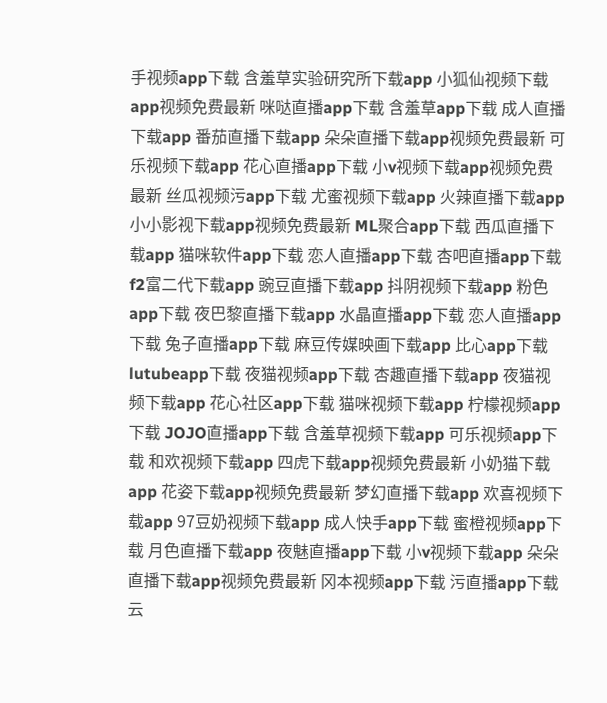手视频app下载 含羞草实验研究所下载app 小狐仙视频下载app视频免费最新 咪哒直播app下载 含羞草app下载 成人直播下载app 番茄直播下载app 朵朵直播下载app视频免费最新 可乐视频下载app 花心直播app下载 小v视频下载app视频免费最新 丝瓜视频污app下载 尤蜜视频下载app 火辣直播下载app 小小影视下载app视频免费最新 ML聚合app下载 西瓜直播下载app 猫咪软件app下载 恋人直播app下载 杏吧直播app下载 f2富二代下载app 豌豆直播下载app 抖阴视频下载app 粉色app下载 夜巴黎直播下载app 水晶直播app下载 恋人直播app下载 兔子直播app下载 麻豆传媒映画下载app 比心app下载 lutubeapp下载 夜猫视频app下载 杏趣直播下载app 夜猫视频下载app 花心社区app下载 猫咪视频下载app 柠檬视频app下载 JOJO直播app下载 含羞草视频下载app 可乐视频app下载 和欢视频下载app 四虎下载app视频免费最新 小奶猫下载app 花姿下载app视频免费最新 梦幻直播下载app 欢喜视频下载app 97豆奶视频下载app 成人快手app下载 蜜橙视频app下载 月色直播下载app 夜魅直播app下载 小v视频下载app 朵朵直播下载app视频免费最新 冈本视频app下载 污直播app下载 云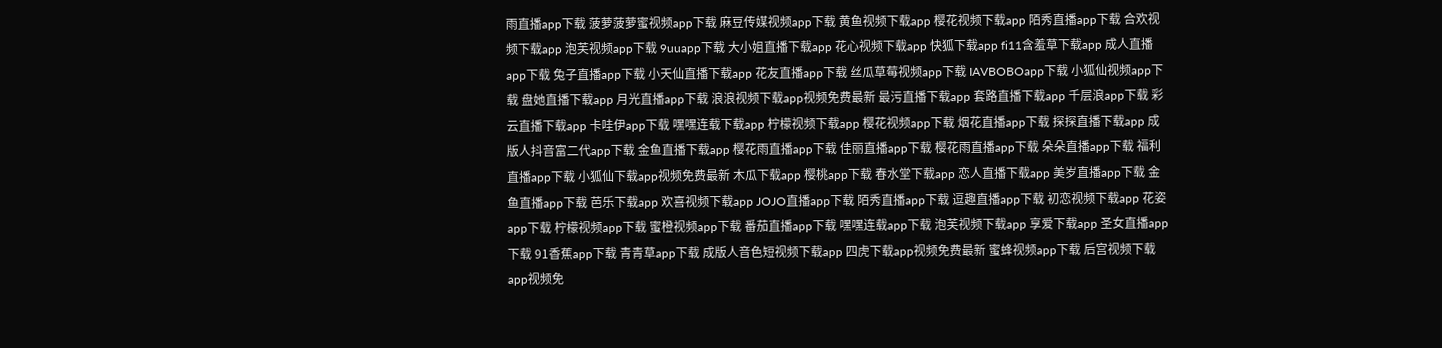雨直播app下载 菠萝菠萝蜜视频app下载 麻豆传媒视频app下载 黄鱼视频下载app 樱花视频下载app 陌秀直播app下载 合欢视频下载app 泡芙视频app下载 9uuapp下载 大小姐直播下载app 花心视频下载app 快狐下载app fi11含羞草下载app 成人直播app下载 兔子直播app下载 小天仙直播下载app 花友直播app下载 丝瓜草莓视频app下载 IAVBOBOapp下载 小狐仙视频app下载 盘她直播下载app 月光直播app下载 浪浪视频下载app视频免费最新 最污直播下载app 套路直播下载app 千层浪app下载 彩云直播下载app 卡哇伊app下载 嘿嘿连载下载app 柠檬视频下载app 樱花视频app下载 烟花直播app下载 探探直播下载app 成版人抖音富二代app下载 金鱼直播下载app 樱花雨直播app下载 佳丽直播app下载 樱花雨直播app下载 朵朵直播app下载 福利直播app下载 小狐仙下载app视频免费最新 木瓜下载app 樱桃app下载 春水堂下载app 恋人直播下载app 美岁直播app下载 金鱼直播app下载 芭乐下载app 欢喜视频下载app JOJO直播app下载 陌秀直播app下载 逗趣直播app下载 初恋视频下载app 花姿app下载 柠檬视频app下载 蜜橙视频app下载 番茄直播app下载 嘿嘿连载app下载 泡芙视频下载app 享爱下载app 圣女直播app下载 91香蕉app下载 青青草app下载 成版人音色短视频下载app 四虎下载app视频免费最新 蜜蜂视频app下载 后宫视频下载app视频免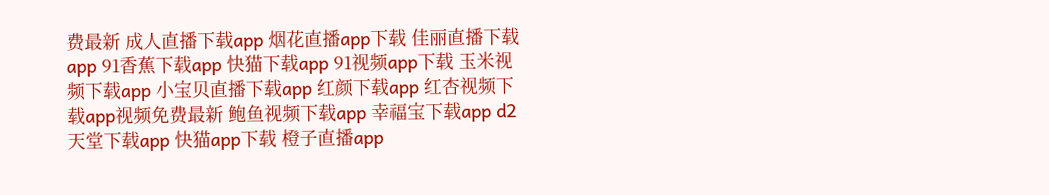费最新 成人直播下载app 烟花直播app下载 佳丽直播下载app 91香蕉下载app 快猫下载app 91视频app下载 玉米视频下载app 小宝贝直播下载app 红颜下载app 红杏视频下载app视频免费最新 鲍鱼视频下载app 幸福宝下载app d2天堂下载app 快猫app下载 橙子直播app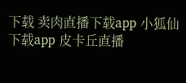下载 卖肉直播下载app 小狐仙下载app 皮卡丘直播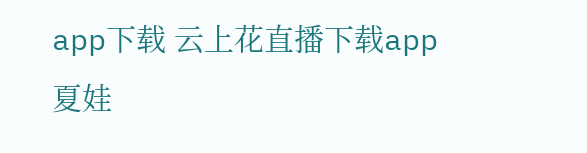app下载 云上花直播下载app 夏娃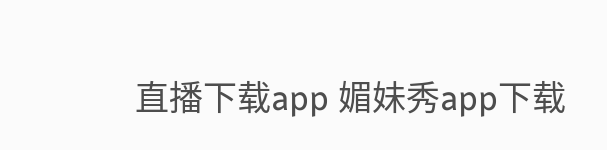直播下载app 媚妹秀app下载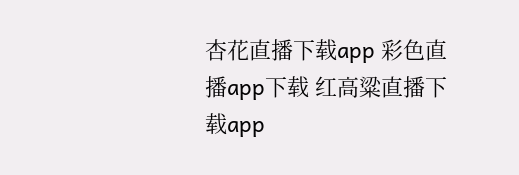杏花直播下载app 彩色直播app下载 红高粱直播下载app